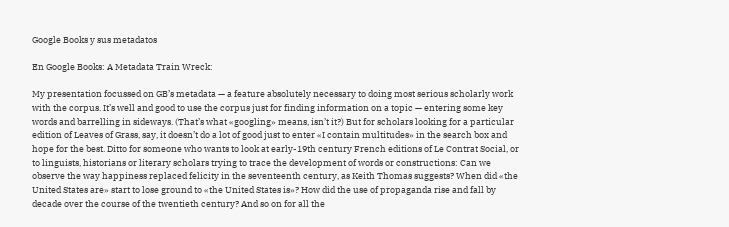Google Books y sus metadatos

En Google Books: A Metadata Train Wreck:

My presentation focussed on GB’s metadata — a feature absolutely necessary to doing most serious scholarly work with the corpus. It’s well and good to use the corpus just for finding information on a topic — entering some key words and barrelling in sideways. (That’s what «googling» means, isn’t it?) But for scholars looking for a particular edition of Leaves of Grass, say, it doesn’t do a lot of good just to enter «I contain multitudes» in the search box and hope for the best. Ditto for someone who wants to look at early-19th century French editions of Le Contrat Social, or to linguists, historians or literary scholars trying to trace the development of words or constructions: Can we observe the way happiness replaced felicity in the seventeenth century, as Keith Thomas suggests? When did «the United States are» start to lose ground to «the United States is»? How did the use of propaganda rise and fall by decade over the course of the twentieth century? And so on for all the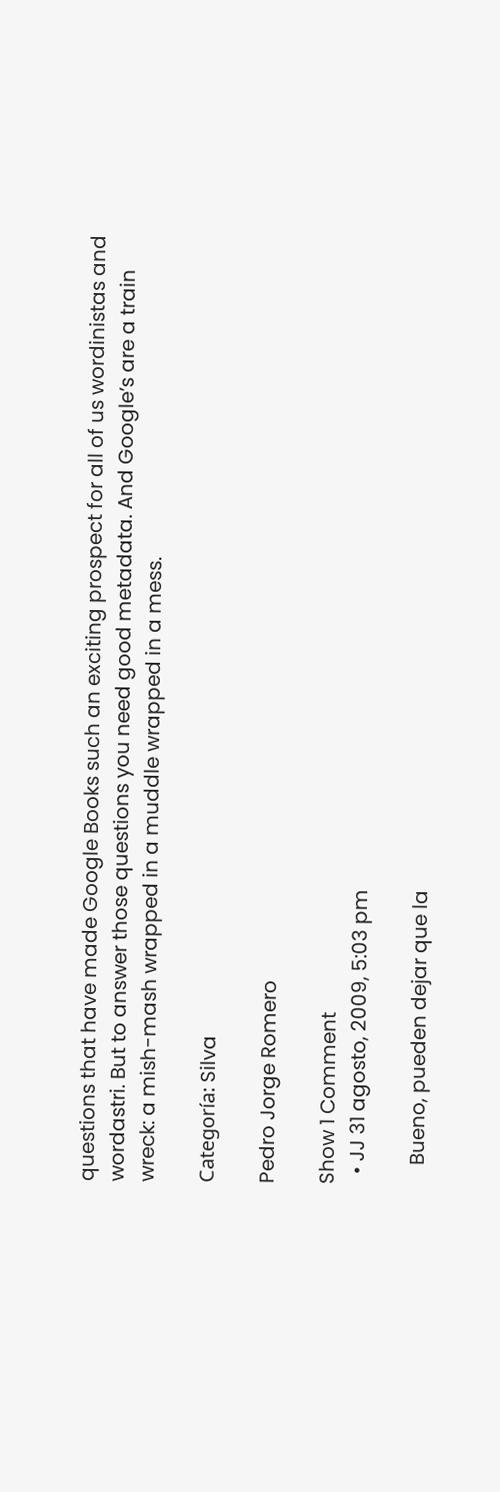questions that have made Google Books such an exciting prospect for all of us wordinistas and wordastri. But to answer those questions you need good metadata. And Google’s are a train wreck: a mish-mash wrapped in a muddle wrapped in a mess.

Categoría: Silva

Pedro Jorge Romero

Show 1 Comment
  • JJ 31 agosto, 2009, 5:03 pm

    Bueno, pueden dejar que la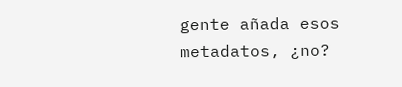gente añada esos metadatos, ¿no?